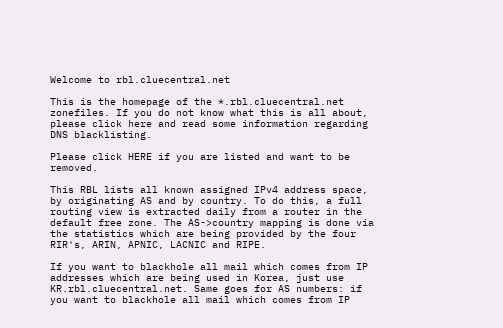Welcome to rbl.cluecentral.net

This is the homepage of the *.rbl.cluecentral.net zonefiles. If you do not know what this is all about, please click here and read some information regarding DNS blacklisting.

Please click HERE if you are listed and want to be removed.

This RBL lists all known assigned IPv4 address space, by originating AS and by country. To do this, a full routing view is extracted daily from a router in the default free zone. The AS->country mapping is done via the statistics which are being provided by the four RIR's, ARIN, APNIC, LACNIC and RIPE.

If you want to blackhole all mail which comes from IP addresses which are being used in Korea, just use KR.rbl.cluecentral.net. Same goes for AS numbers: if you want to blackhole all mail which comes from IP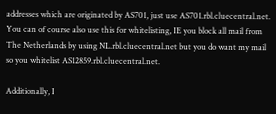addresses which are originated by AS701, just use AS701.rbl.cluecentral.net. You can of course also use this for whitelisting, IE you block all mail from The Netherlands by using NL.rbl.cluecentral.net but you do want my mail so you whitelist AS12859.rbl.cluecentral.net.

Additionally, I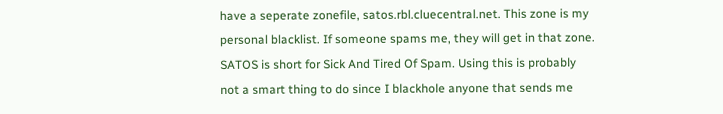have a seperate zonefile, satos.rbl.cluecentral.net. This zone is my personal blacklist. If someone spams me, they will get in that zone. SATOS is short for Sick And Tired Of Spam. Using this is probably not a smart thing to do since I blackhole anyone that sends me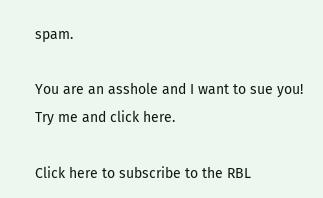spam.

You are an asshole and I want to sue you!
Try me and click here.

Click here to subscribe to the RBL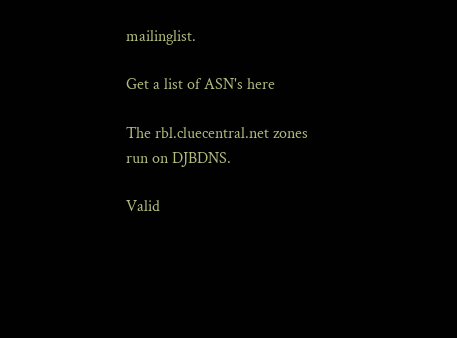mailinglist.

Get a list of ASN's here

The rbl.cluecentral.net zones run on DJBDNS.

Valid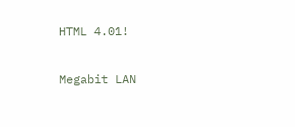HTML 4.01!

Megabit LAN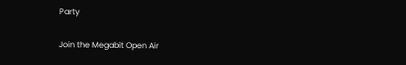Party

Join the Megabit Open Air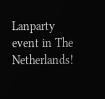Lanparty event in The Netherlands!